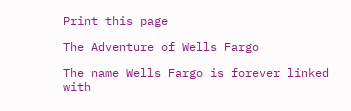Print this page

The Adventure of Wells Fargo

The name Wells Fargo is forever linked with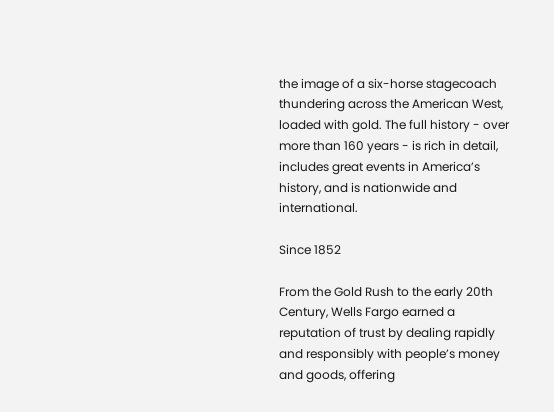the image of a six-horse stagecoach thundering across the American West, loaded with gold. The full history - over more than 160 years - is rich in detail, includes great events in America’s history, and is nationwide and international.

Since 1852

From the Gold Rush to the early 20th Century, Wells Fargo earned a reputation of trust by dealing rapidly and responsibly with people’s money and goods, offering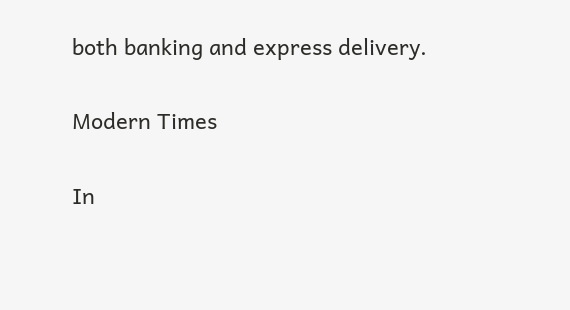both banking and express delivery.

Modern Times

In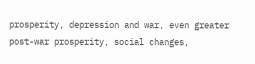prosperity, depression and war, even greater post-war prosperity, social changes,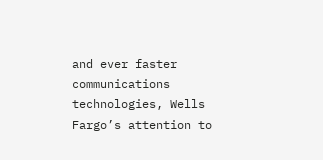and ever faster communications technologies, Wells Fargo’s attention to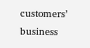customers’ business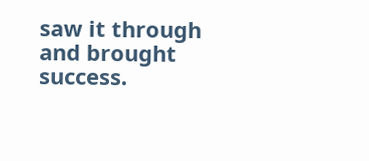saw it through and brought success.